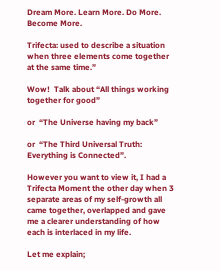Dream More. Learn More. Do More. Become More.

Trifecta: used to describe a situation when three elements come together at the same time.”

Wow!  Talk about “All things working together for good”

or  “The Universe having my back”

or  “The Third Universal Truth: Everything is Connected”.

However you want to view it, I had a Trifecta Moment the other day when 3 separate areas of my self-growth all came together, overlapped and gave me a clearer understanding of how each is interlaced in my life.

Let me explain;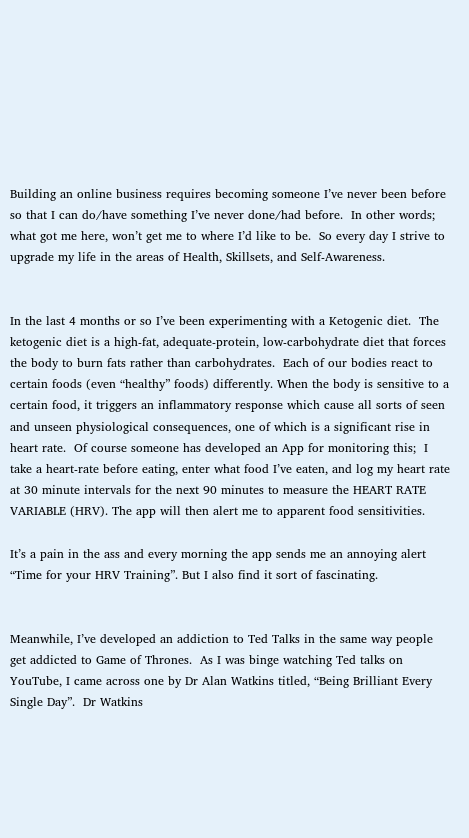Building an online business requires becoming someone I’ve never been before so that I can do/have something I’ve never done/had before.  In other words; what got me here, won’t get me to where I’d like to be.  So every day I strive to upgrade my life in the areas of Health, Skillsets, and Self-Awareness.


In the last 4 months or so I’ve been experimenting with a Ketogenic diet.  The ketogenic diet is a high-fat, adequate-protein, low-carbohydrate diet that forces the body to burn fats rather than carbohydrates.  Each of our bodies react to certain foods (even “healthy” foods) differently. When the body is sensitive to a certain food, it triggers an inflammatory response which cause all sorts of seen and unseen physiological consequences, one of which is a significant rise in heart rate.  Of course someone has developed an App for monitoring this;  I take a heart-rate before eating, enter what food I’ve eaten, and log my heart rate at 30 minute intervals for the next 90 minutes to measure the HEART RATE VARIABLE (HRV). The app will then alert me to apparent food sensitivities.

It’s a pain in the ass and every morning the app sends me an annoying alert “Time for your HRV Training”. But I also find it sort of fascinating.


Meanwhile, I’ve developed an addiction to Ted Talks in the same way people get addicted to Game of Thrones.  As I was binge watching Ted talks on YouTube, I came across one by Dr Alan Watkins titled, “Being Brilliant Every Single Day”.  Dr Watkins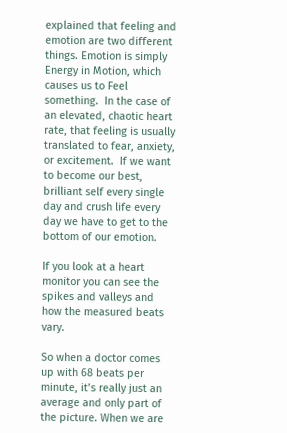explained that feeling and emotion are two different things. Emotion is simply Energy in Motion, which causes us to Feel something.  In the case of an elevated, chaotic heart rate, that feeling is usually translated to fear, anxiety, or excitement.  If we want to become our best, brilliant self every single day and crush life every day we have to get to the bottom of our emotion.

If you look at a heart monitor you can see the spikes and valleys and how the measured beats vary.

So when a doctor comes up with 68 beats per minute, it’s really just an average and only part of the picture. When we are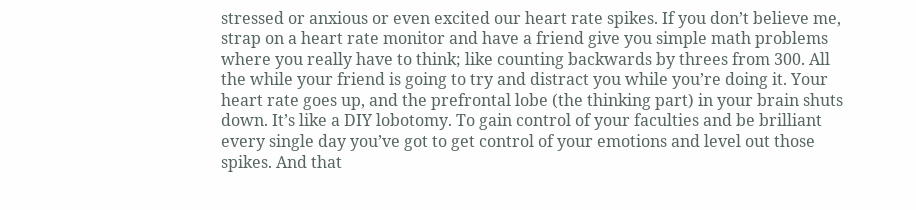stressed or anxious or even excited our heart rate spikes. If you don’t believe me, strap on a heart rate monitor and have a friend give you simple math problems where you really have to think; like counting backwards by threes from 300. All the while your friend is going to try and distract you while you’re doing it. Your heart rate goes up, and the prefrontal lobe (the thinking part) in your brain shuts down. It’s like a DIY lobotomy. To gain control of your faculties and be brilliant every single day you’ve got to get control of your emotions and level out those spikes. And that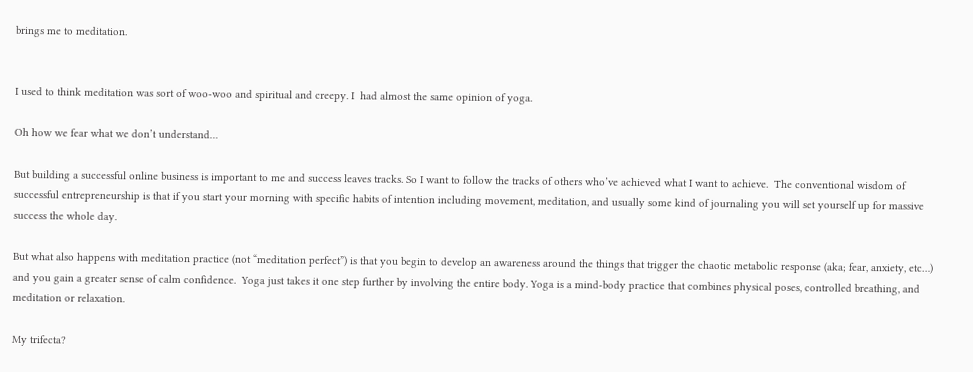brings me to meditation.


I used to think meditation was sort of woo-woo and spiritual and creepy. I  had almost the same opinion of yoga.

Oh how we fear what we don’t understand…

But building a successful online business is important to me and success leaves tracks. So I want to follow the tracks of others who’ve achieved what I want to achieve.  The conventional wisdom of successful entrepreneurship is that if you start your morning with specific habits of intention including movement, meditation, and usually some kind of journaling you will set yourself up for massive success the whole day.

But what also happens with meditation practice (not “meditation perfect”) is that you begin to develop an awareness around the things that trigger the chaotic metabolic response (aka; fear, anxiety, etc…) and you gain a greater sense of calm confidence.  Yoga just takes it one step further by involving the entire body. Yoga is a mind-body practice that combines physical poses, controlled breathing, and meditation or relaxation.

My trifecta?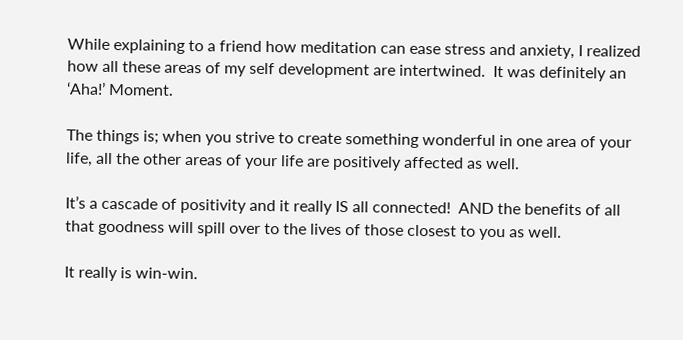While explaining to a friend how meditation can ease stress and anxiety, I realized how all these areas of my self development are intertwined.  It was definitely an ‘Aha!’ Moment.

The things is; when you strive to create something wonderful in one area of your life, all the other areas of your life are positively affected as well.

It’s a cascade of positivity and it really IS all connected!  AND the benefits of all that goodness will spill over to the lives of those closest to you as well.

It really is win-win.